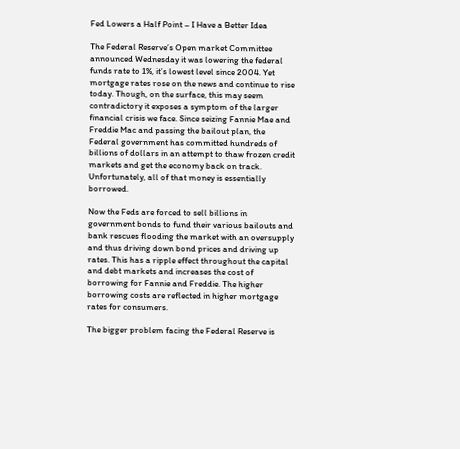Fed Lowers a Half Point – I Have a Better Idea

The Federal Reserve’s Open market Committee announced Wednesday it was lowering the federal funds rate to 1%, it’s lowest level since 2004. Yet mortgage rates rose on the news and continue to rise today. Though, on the surface, this may seem contradictory it exposes a symptom of the larger financial crisis we face. Since seizing Fannie Mae and Freddie Mac and passing the bailout plan, the Federal government has committed hundreds of billions of dollars in an attempt to thaw frozen credit markets and get the economy back on track. Unfortunately, all of that money is essentially borrowed.

Now the Feds are forced to sell billions in government bonds to fund their various bailouts and bank rescues flooding the market with an oversupply and thus driving down bond prices and driving up rates. This has a ripple effect throughout the capital and debt markets and increases the cost of borrowing for Fannie and Freddie. The higher borrowing costs are reflected in higher mortgage rates for consumers.

The bigger problem facing the Federal Reserve is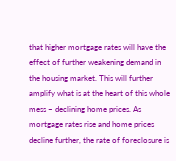that higher mortgage rates will have the effect of further weakening demand in the housing market. This will further amplify what is at the heart of this whole mess – declining home prices. As mortgage rates rise and home prices decline further, the rate of foreclosure is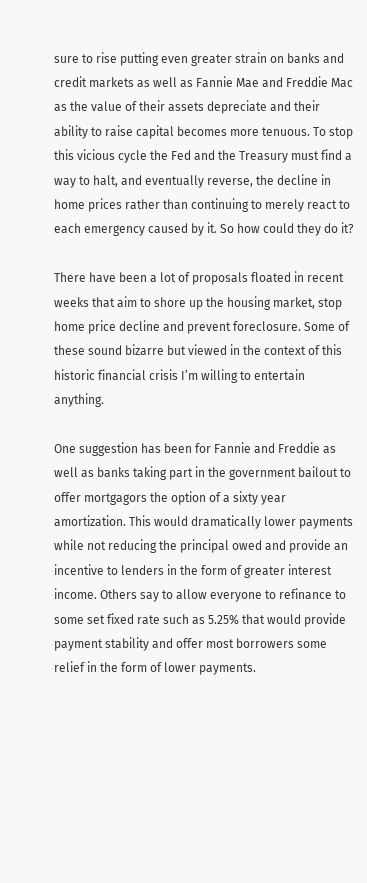sure to rise putting even greater strain on banks and credit markets as well as Fannie Mae and Freddie Mac as the value of their assets depreciate and their ability to raise capital becomes more tenuous. To stop this vicious cycle the Fed and the Treasury must find a way to halt, and eventually reverse, the decline in home prices rather than continuing to merely react to each emergency caused by it. So how could they do it?

There have been a lot of proposals floated in recent weeks that aim to shore up the housing market, stop home price decline and prevent foreclosure. Some of these sound bizarre but viewed in the context of this historic financial crisis I’m willing to entertain anything.

One suggestion has been for Fannie and Freddie as well as banks taking part in the government bailout to offer mortgagors the option of a sixty year amortization. This would dramatically lower payments while not reducing the principal owed and provide an incentive to lenders in the form of greater interest income. Others say to allow everyone to refinance to some set fixed rate such as 5.25% that would provide payment stability and offer most borrowers some relief in the form of lower payments.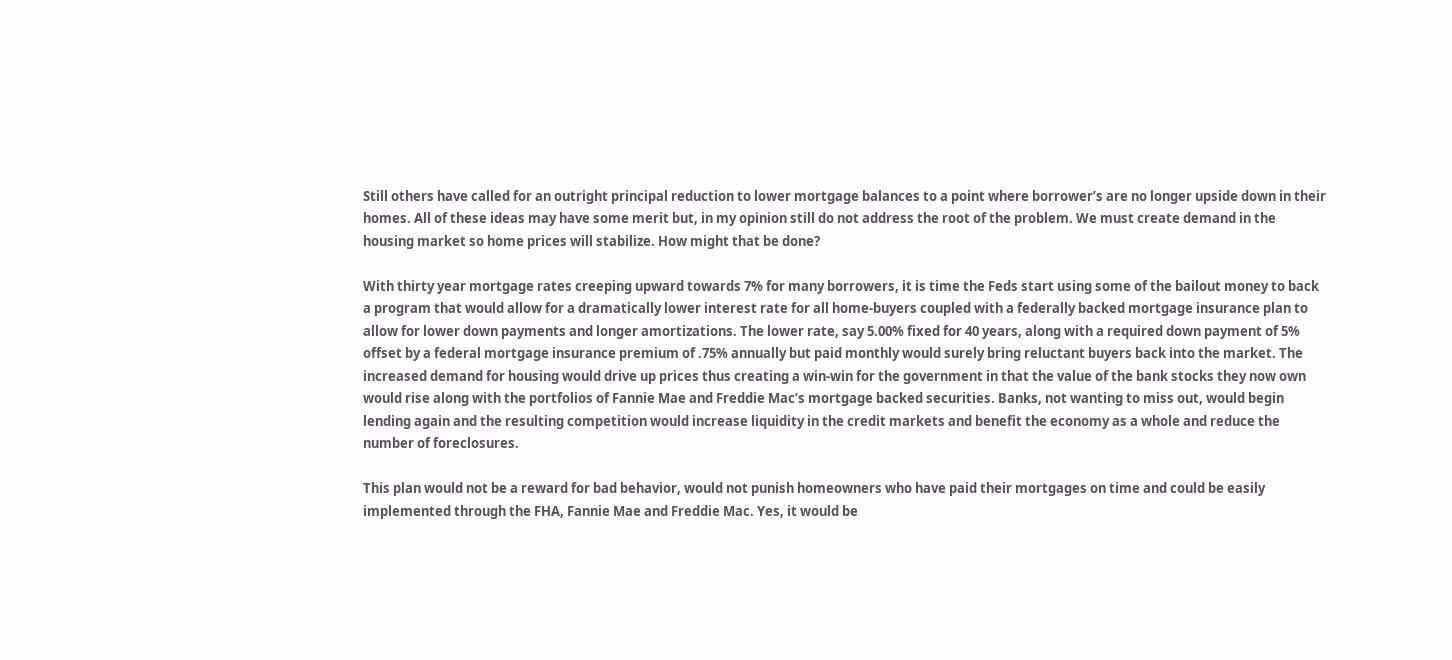Still others have called for an outright principal reduction to lower mortgage balances to a point where borrower’s are no longer upside down in their homes. All of these ideas may have some merit but, in my opinion still do not address the root of the problem. We must create demand in the housing market so home prices will stabilize. How might that be done?

With thirty year mortgage rates creeping upward towards 7% for many borrowers, it is time the Feds start using some of the bailout money to back a program that would allow for a dramatically lower interest rate for all home-buyers coupled with a federally backed mortgage insurance plan to allow for lower down payments and longer amortizations. The lower rate, say 5.00% fixed for 40 years, along with a required down payment of 5% offset by a federal mortgage insurance premium of .75% annually but paid monthly would surely bring reluctant buyers back into the market. The increased demand for housing would drive up prices thus creating a win-win for the government in that the value of the bank stocks they now own would rise along with the portfolios of Fannie Mae and Freddie Mac’s mortgage backed securities. Banks, not wanting to miss out, would begin lending again and the resulting competition would increase liquidity in the credit markets and benefit the economy as a whole and reduce the number of foreclosures.

This plan would not be a reward for bad behavior, would not punish homeowners who have paid their mortgages on time and could be easily implemented through the FHA, Fannie Mae and Freddie Mac. Yes, it would be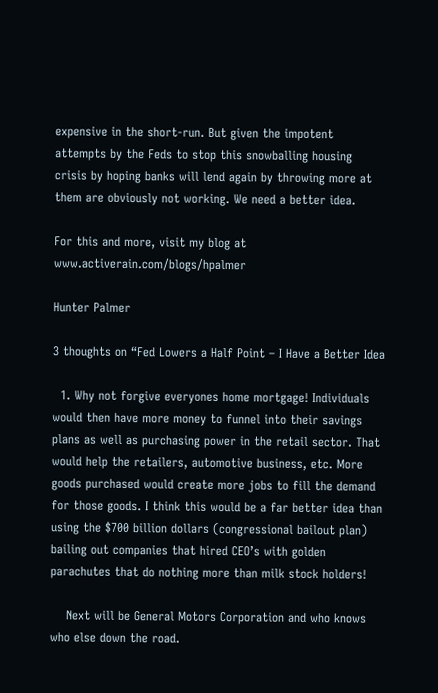expensive in the short-run. But given the impotent attempts by the Feds to stop this snowballing housing crisis by hoping banks will lend again by throwing more at them are obviously not working. We need a better idea.

For this and more, visit my blog at www.activerain.com/blogs/hpalmer

Hunter Palmer

3 thoughts on “Fed Lowers a Half Point – I Have a Better Idea

  1. Why not forgive everyones home mortgage! Individuals would then have more money to funnel into their savings plans as well as purchasing power in the retail sector. That would help the retailers, automotive business, etc. More goods purchased would create more jobs to fill the demand for those goods. I think this would be a far better idea than using the $700 billion dollars (congressional bailout plan) bailing out companies that hired CEO’s with golden parachutes that do nothing more than milk stock holders!

    Next will be General Motors Corporation and who knows who else down the road.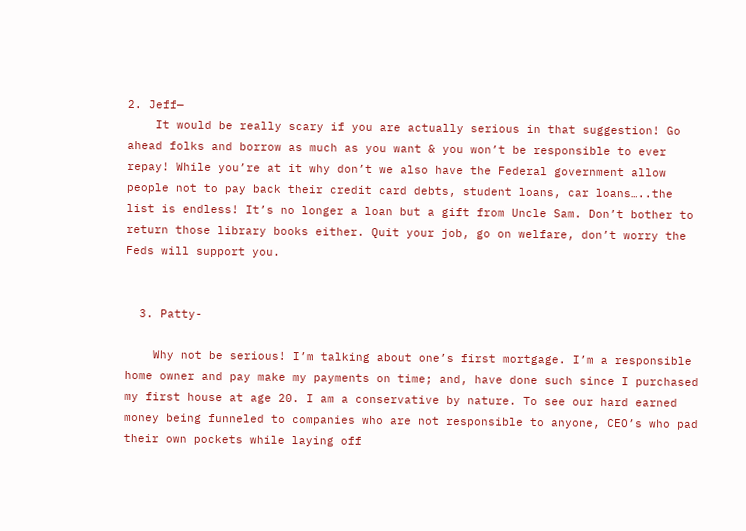2. Jeff—
    It would be really scary if you are actually serious in that suggestion! Go ahead folks and borrow as much as you want & you won’t be responsible to ever repay! While you’re at it why don’t we also have the Federal government allow people not to pay back their credit card debts, student loans, car loans…..the list is endless! It’s no longer a loan but a gift from Uncle Sam. Don’t bother to return those library books either. Quit your job, go on welfare, don’t worry the Feds will support you.


  3. Patty-

    Why not be serious! I’m talking about one’s first mortgage. I’m a responsible home owner and pay make my payments on time; and, have done such since I purchased my first house at age 20. I am a conservative by nature. To see our hard earned money being funneled to companies who are not responsible to anyone, CEO’s who pad their own pockets while laying off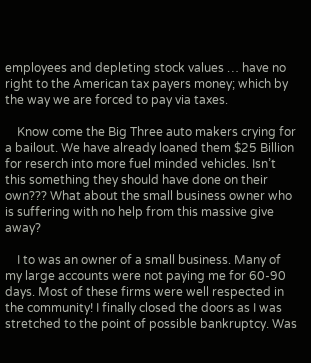employees and depleting stock values … have no right to the American tax payers money; which by the way we are forced to pay via taxes.

    Know come the Big Three auto makers crying for a bailout. We have already loaned them $25 Billion for reserch into more fuel minded vehicles. Isn’t this something they should have done on their own??? What about the small business owner who is suffering with no help from this massive give away?

    I to was an owner of a small business. Many of my large accounts were not paying me for 60-90 days. Most of these firms were well respected in the community! I finally closed the doors as I was stretched to the point of possible bankruptcy. Was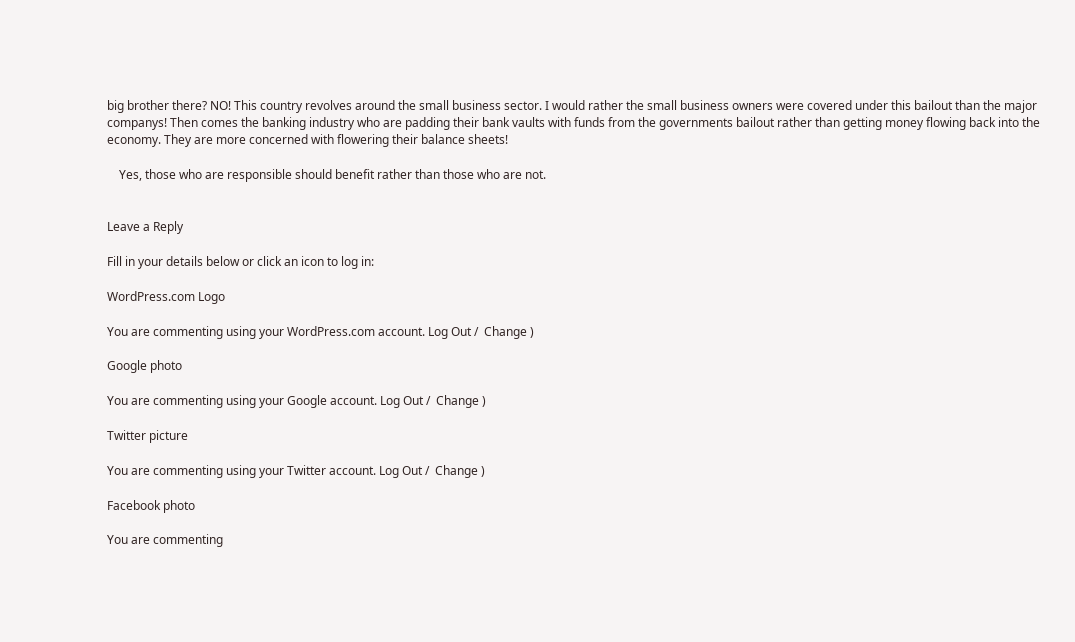big brother there? NO! This country revolves around the small business sector. I would rather the small business owners were covered under this bailout than the major companys! Then comes the banking industry who are padding their bank vaults with funds from the governments bailout rather than getting money flowing back into the economy. They are more concerned with flowering their balance sheets!

    Yes, those who are responsible should benefit rather than those who are not.


Leave a Reply

Fill in your details below or click an icon to log in:

WordPress.com Logo

You are commenting using your WordPress.com account. Log Out /  Change )

Google photo

You are commenting using your Google account. Log Out /  Change )

Twitter picture

You are commenting using your Twitter account. Log Out /  Change )

Facebook photo

You are commenting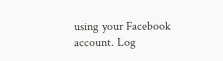using your Facebook account. Log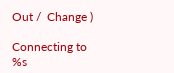Out /  Change )

Connecting to %s